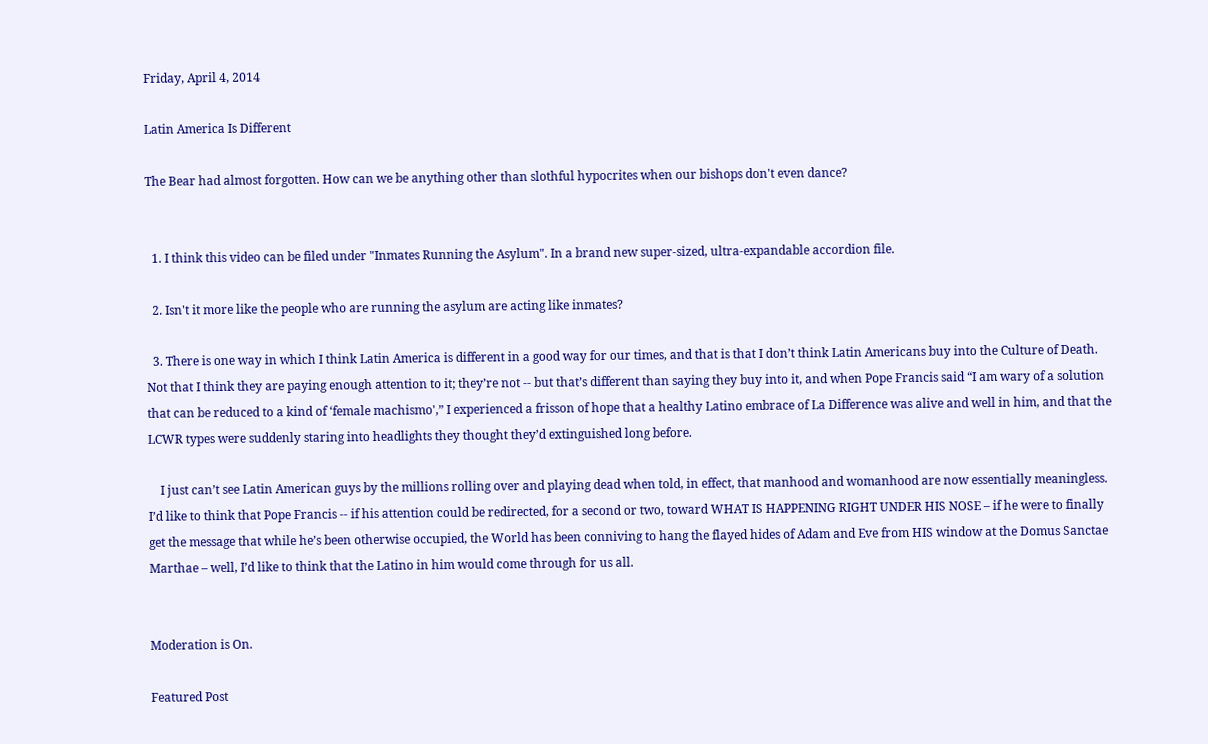Friday, April 4, 2014

Latin America Is Different

The Bear had almost forgotten. How can we be anything other than slothful hypocrites when our bishops don't even dance?


  1. I think this video can be filed under "Inmates Running the Asylum". In a brand new super-sized, ultra-expandable accordion file.

  2. Isn't it more like the people who are running the asylum are acting like inmates?

  3. There is one way in which I think Latin America is different in a good way for our times, and that is that I don’t think Latin Americans buy into the Culture of Death. Not that I think they are paying enough attention to it; they’re not -- but that’s different than saying they buy into it, and when Pope Francis said “I am wary of a solution that can be reduced to a kind of ‘female machismo',” I experienced a frisson of hope that a healthy Latino embrace of La Difference was alive and well in him, and that the LCWR types were suddenly staring into headlights they thought they’d extinguished long before.

    I just can’t see Latin American guys by the millions rolling over and playing dead when told, in effect, that manhood and womanhood are now essentially meaningless. I’d like to think that Pope Francis -- if his attention could be redirected, for a second or two, toward WHAT IS HAPPENING RIGHT UNDER HIS NOSE – if he were to finally get the message that while he’s been otherwise occupied, the World has been conniving to hang the flayed hides of Adam and Eve from HIS window at the Domus Sanctae Marthae – well, I’d like to think that the Latino in him would come through for us all.


Moderation is On.

Featured Post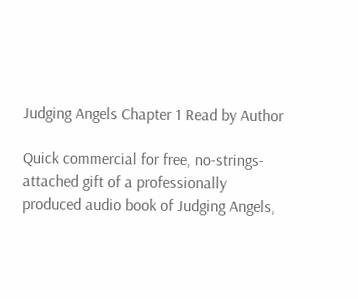Judging Angels Chapter 1 Read by Author

Quick commercial for free, no-strings-attached gift of a professionally produced audio book of Judging Angels,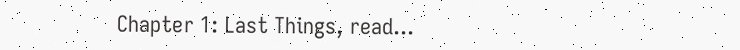Chapter 1: Last Things, read...